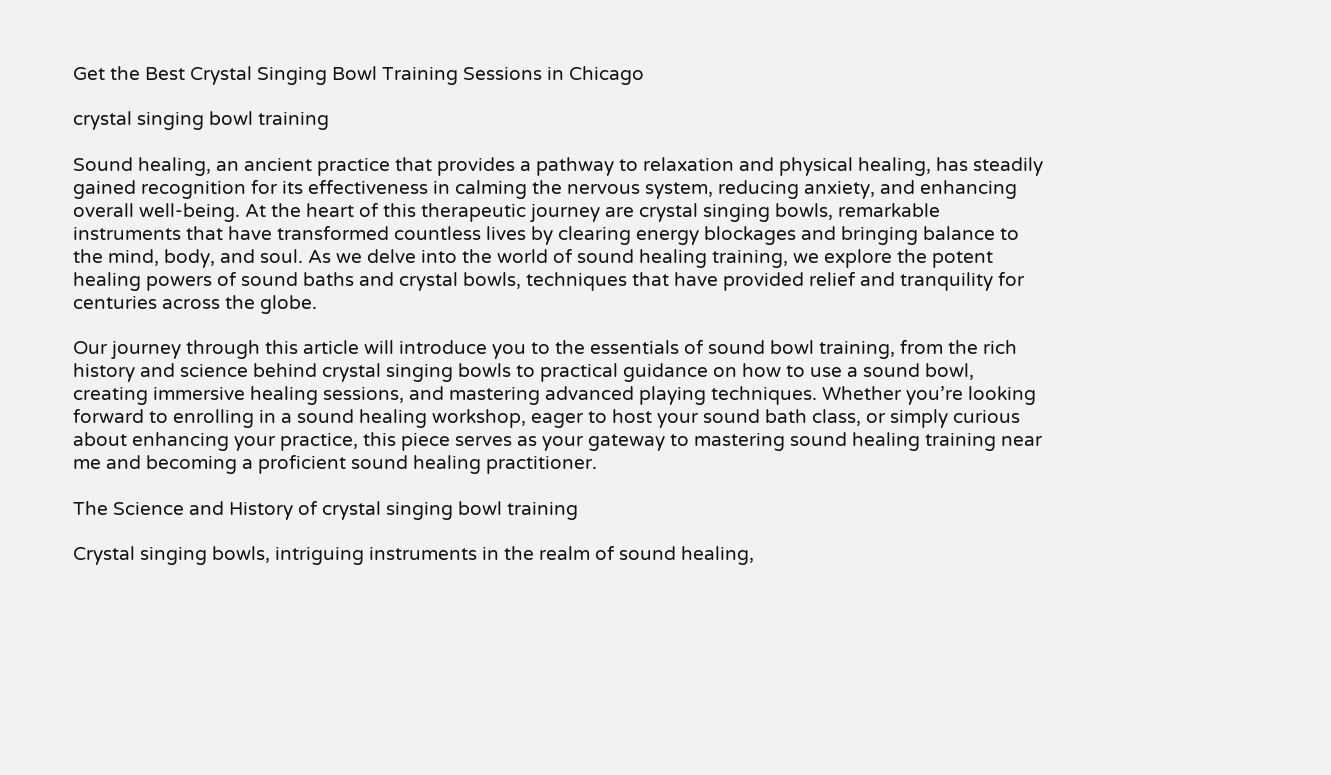Get the Best Crystal Singing Bowl Training Sessions in Chicago

crystal singing bowl training

Sound healing, an ancient practice that provides a pathway to relaxation and physical healing, has steadily gained recognition for its effectiveness in calming the nervous system, reducing anxiety, and enhancing overall well-being. At the heart of this therapeutic journey are crystal singing bowls, remarkable instruments that have transformed countless lives by clearing energy blockages and bringing balance to the mind, body, and soul. As we delve into the world of sound healing training, we explore the potent healing powers of sound baths and crystal bowls, techniques that have provided relief and tranquility for centuries across the globe.

Our journey through this article will introduce you to the essentials of sound bowl training, from the rich history and science behind crystal singing bowls to practical guidance on how to use a sound bowl, creating immersive healing sessions, and mastering advanced playing techniques. Whether you’re looking forward to enrolling in a sound healing workshop, eager to host your sound bath class, or simply curious about enhancing your practice, this piece serves as your gateway to mastering sound healing training near me and becoming a proficient sound healing practitioner.

The Science and History of crystal singing bowl training

Crystal singing bowls, intriguing instruments in the realm of sound healing,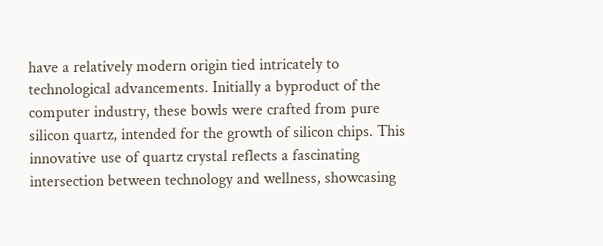have a relatively modern origin tied intricately to technological advancements. Initially a byproduct of the computer industry, these bowls were crafted from pure silicon quartz, intended for the growth of silicon chips. This innovative use of quartz crystal reflects a fascinating intersection between technology and wellness, showcasing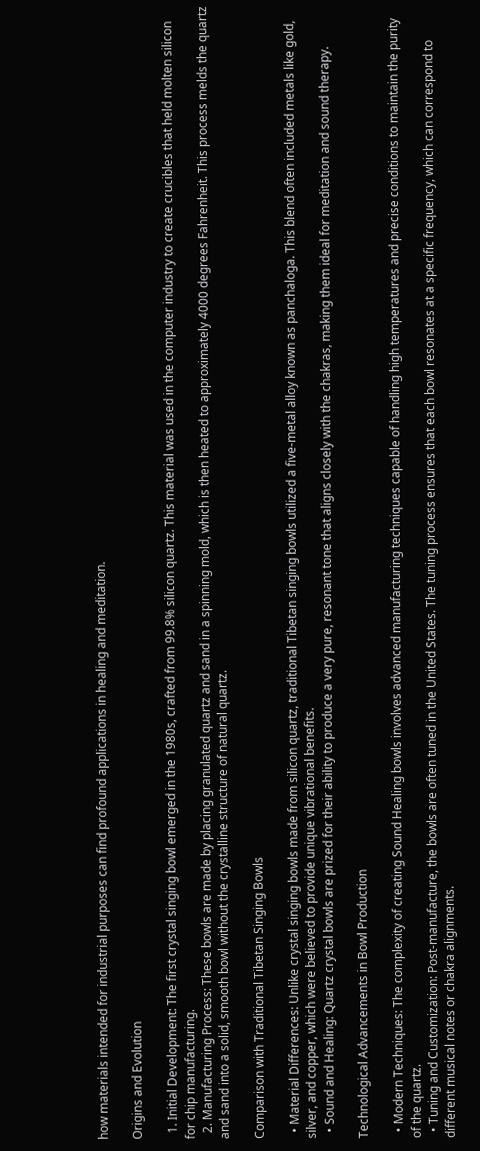how materials intended for industrial purposes can find profound applications in healing and meditation.

Origins and Evolution

  1. Initial Development: The first crystal singing bowl emerged in the 1980s, crafted from 99.8% silicon quartz. This material was used in the computer industry to create crucibles that held molten silicon for chip manufacturing.
  2. Manufacturing Process: These bowls are made by placing granulated quartz and sand in a spinning mold, which is then heated to approximately 4000 degrees Fahrenheit. This process melds the quartz and sand into a solid, smooth bowl without the crystalline structure of natural quartz.

Comparison with Traditional Tibetan Singing Bowls

  • Material Differences: Unlike crystal singing bowls made from silicon quartz, traditional Tibetan singing bowls utilized a five-metal alloy known as panchaloga. This blend often included metals like gold, silver, and copper, which were believed to provide unique vibrational benefits.
  • Sound and Healing: Quartz crystal bowls are prized for their ability to produce a very pure, resonant tone that aligns closely with the chakras, making them ideal for meditation and sound therapy.

Technological Advancements in Bowl Production

  • Modern Techniques: The complexity of creating Sound Healing bowls involves advanced manufacturing techniques capable of handling high temperatures and precise conditions to maintain the purity of the quartz.
  • Tuning and Customization: Post-manufacture, the bowls are often tuned in the United States. The tuning process ensures that each bowl resonates at a specific frequency, which can correspond to different musical notes or chakra alignments.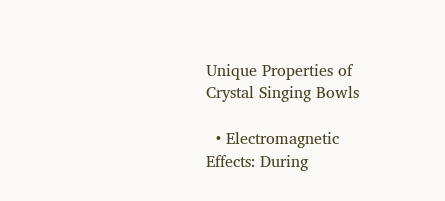Unique Properties of Crystal Singing Bowls

  • Electromagnetic Effects: During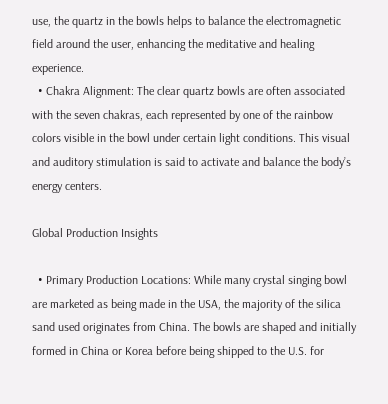use, the quartz in the bowls helps to balance the electromagnetic field around the user, enhancing the meditative and healing experience.
  • Chakra Alignment: The clear quartz bowls are often associated with the seven chakras, each represented by one of the rainbow colors visible in the bowl under certain light conditions. This visual and auditory stimulation is said to activate and balance the body’s energy centers.

Global Production Insights

  • Primary Production Locations: While many crystal singing bowl are marketed as being made in the USA, the majority of the silica sand used originates from China. The bowls are shaped and initially formed in China or Korea before being shipped to the U.S. for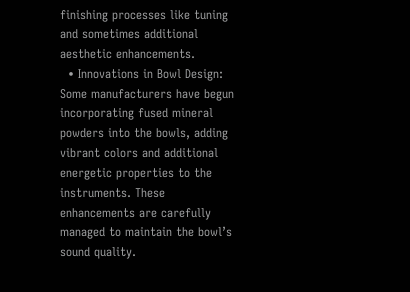finishing processes like tuning and sometimes additional aesthetic enhancements.
  • Innovations in Bowl Design: Some manufacturers have begun incorporating fused mineral powders into the bowls, adding vibrant colors and additional energetic properties to the instruments. These enhancements are carefully managed to maintain the bowl’s sound quality.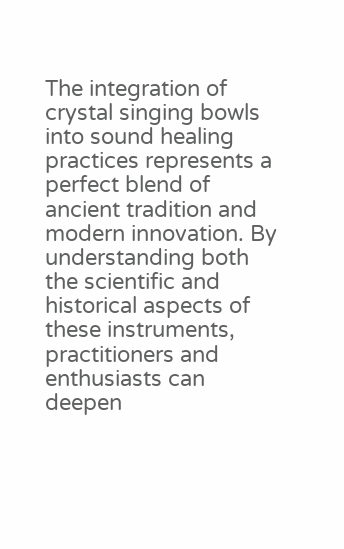The integration of crystal singing bowls into sound healing practices represents a perfect blend of ancient tradition and modern innovation. By understanding both the scientific and historical aspects of these instruments, practitioners and enthusiasts can deepen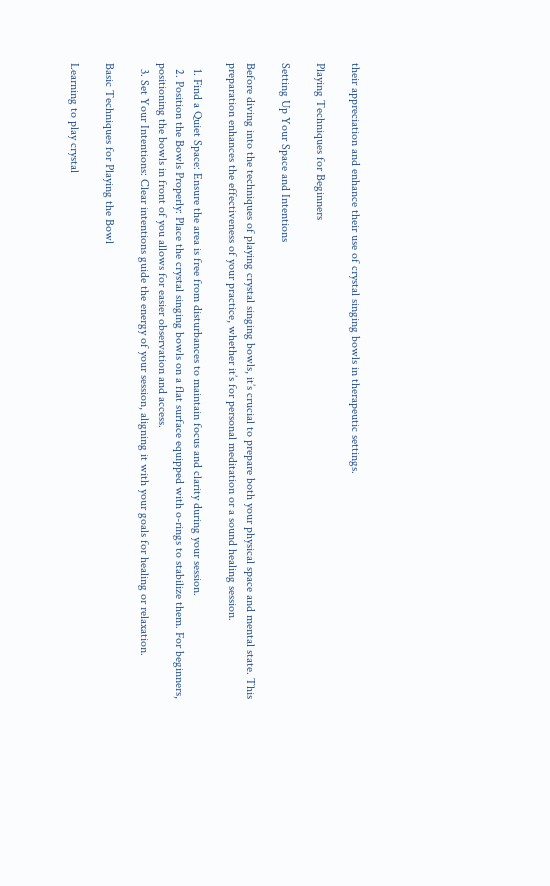their appreciation and enhance their use of crystal singing bowls in therapeutic settings.

Playing Techniques for Beginners

Setting Up Your Space and Intentions

Before diving into the techniques of playing crystal singing bowls, it’s crucial to prepare both your physical space and mental state. This preparation enhances the effectiveness of your practice, whether it’s for personal meditation or a sound healing session.

  1. Find a Quiet Space: Ensure the area is free from disturbances to maintain focus and clarity during your session.
  2. Position the Bowls Properly: Place the crystal singing bowls on a flat surface equipped with o-rings to stabilize them. For beginners, positioning the bowls in front of you allows for easier observation and access.
  3. Set Your Intentions: Clear intentions guide the energy of your session, aligning it with your goals for healing or relaxation.

Basic Techniques for Playing the Bowl

Learning to play crystal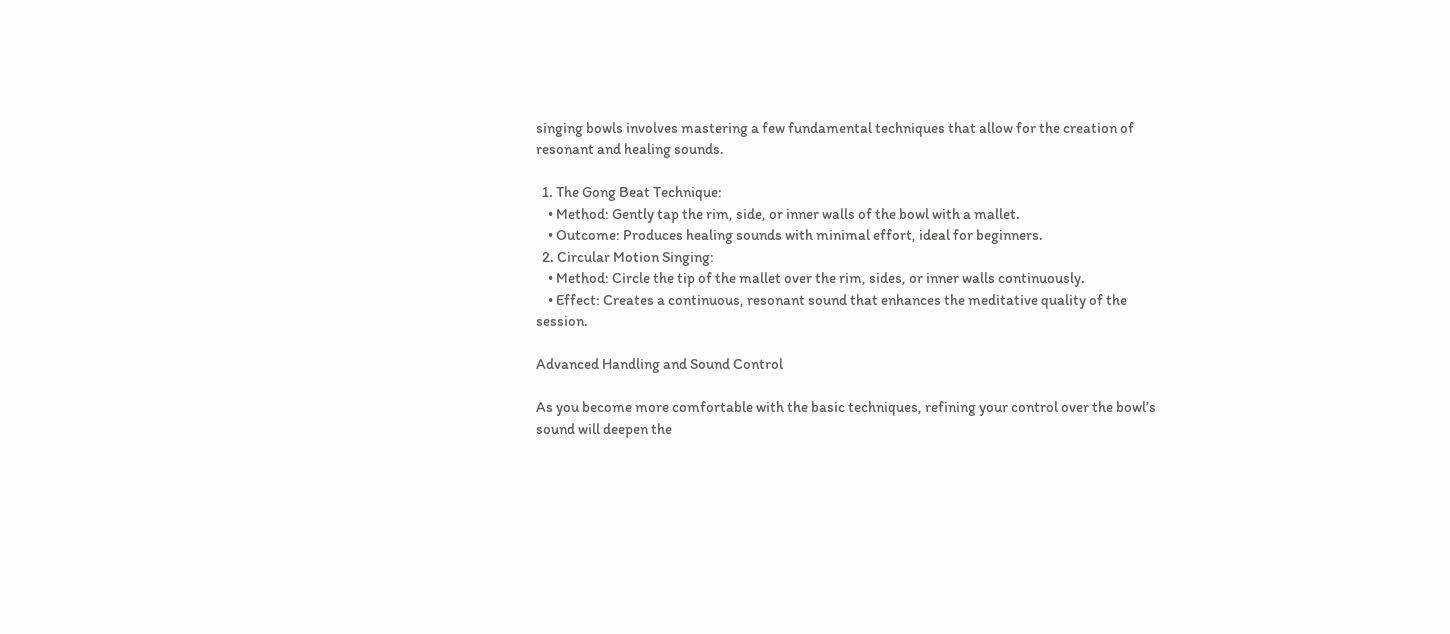singing bowls involves mastering a few fundamental techniques that allow for the creation of resonant and healing sounds.

  1. The Gong Beat Technique:
    • Method: Gently tap the rim, side, or inner walls of the bowl with a mallet.
    • Outcome: Produces healing sounds with minimal effort, ideal for beginners.
  2. Circular Motion Singing:
    • Method: Circle the tip of the mallet over the rim, sides, or inner walls continuously.
    • Effect: Creates a continuous, resonant sound that enhances the meditative quality of the session.

Advanced Handling and Sound Control

As you become more comfortable with the basic techniques, refining your control over the bowl’s sound will deepen the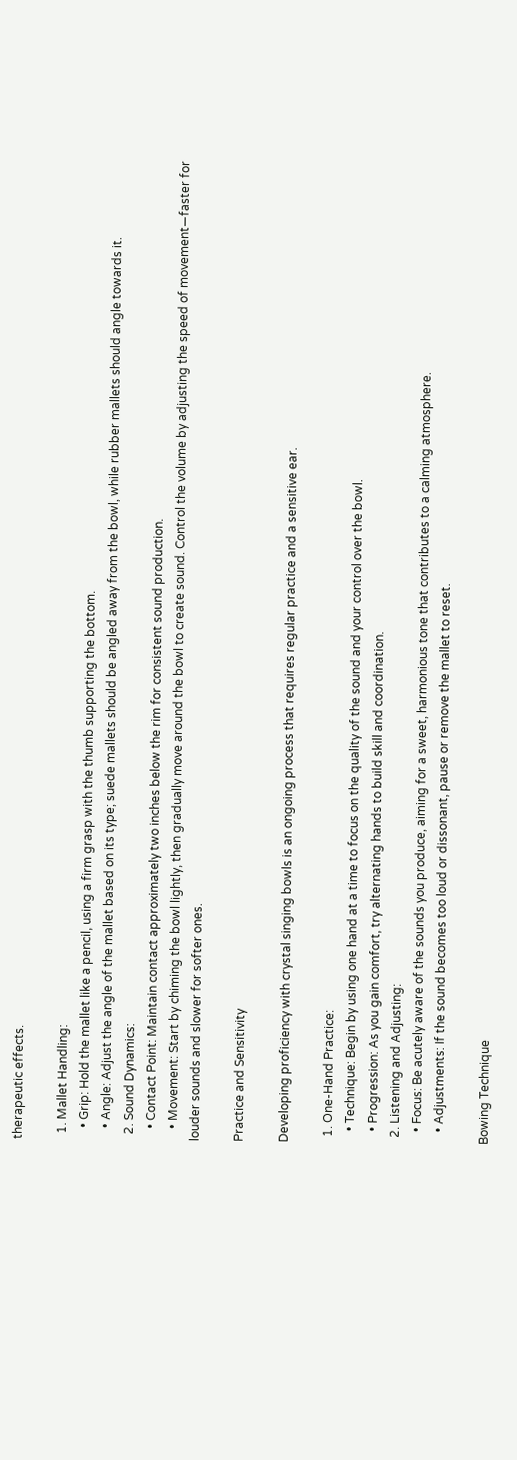therapeutic effects.

  1. Mallet Handling:
    • Grip: Hold the mallet like a pencil, using a firm grasp with the thumb supporting the bottom.
    • Angle: Adjust the angle of the mallet based on its type; suede mallets should be angled away from the bowl, while rubber mallets should angle towards it.
  2. Sound Dynamics:
    • Contact Point: Maintain contact approximately two inches below the rim for consistent sound production.
    • Movement: Start by chiming the bowl lightly, then gradually move around the bowl to create sound. Control the volume by adjusting the speed of movement—faster for louder sounds and slower for softer ones.

Practice and Sensitivity

Developing proficiency with crystal singing bowls is an ongoing process that requires regular practice and a sensitive ear.

  1. One-Hand Practice:
    • Technique: Begin by using one hand at a time to focus on the quality of the sound and your control over the bowl.
    • Progression: As you gain comfort, try alternating hands to build skill and coordination.
  2. Listening and Adjusting:
    • Focus: Be acutely aware of the sounds you produce, aiming for a sweet, harmonious tone that contributes to a calming atmosphere.
    • Adjustments: If the sound becomes too loud or dissonant, pause or remove the mallet to reset.

Bowing Technique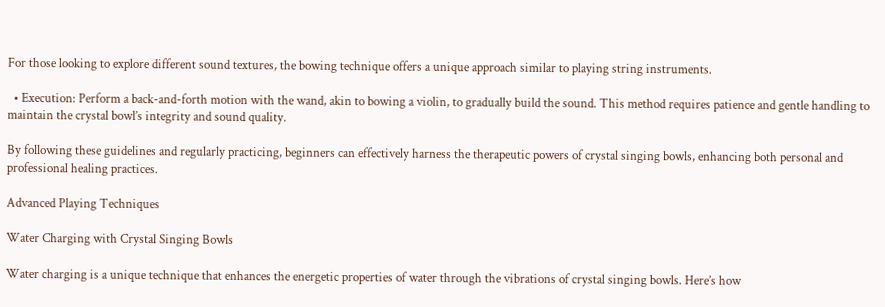For those looking to explore different sound textures, the bowing technique offers a unique approach similar to playing string instruments.

  • Execution: Perform a back-and-forth motion with the wand, akin to bowing a violin, to gradually build the sound. This method requires patience and gentle handling to maintain the crystal bowl’s integrity and sound quality.

By following these guidelines and regularly practicing, beginners can effectively harness the therapeutic powers of crystal singing bowls, enhancing both personal and professional healing practices.

Advanced Playing Techniques

Water Charging with Crystal Singing Bowls

Water charging is a unique technique that enhances the energetic properties of water through the vibrations of crystal singing bowls. Here’s how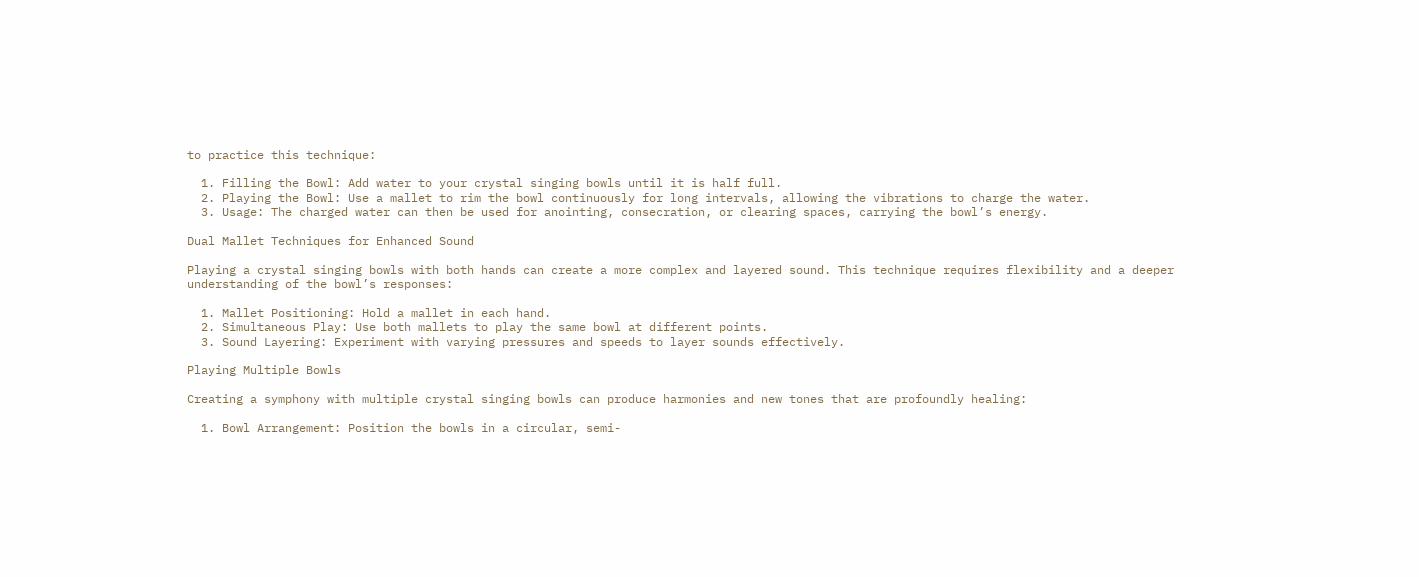to practice this technique:

  1. Filling the Bowl: Add water to your crystal singing bowls until it is half full.
  2. Playing the Bowl: Use a mallet to rim the bowl continuously for long intervals, allowing the vibrations to charge the water.
  3. Usage: The charged water can then be used for anointing, consecration, or clearing spaces, carrying the bowl’s energy.

Dual Mallet Techniques for Enhanced Sound

Playing a crystal singing bowls with both hands can create a more complex and layered sound. This technique requires flexibility and a deeper understanding of the bowl’s responses:

  1. Mallet Positioning: Hold a mallet in each hand.
  2. Simultaneous Play: Use both mallets to play the same bowl at different points.
  3. Sound Layering: Experiment with varying pressures and speeds to layer sounds effectively.

Playing Multiple Bowls

Creating a symphony with multiple crystal singing bowls can produce harmonies and new tones that are profoundly healing:

  1. Bowl Arrangement: Position the bowls in a circular, semi-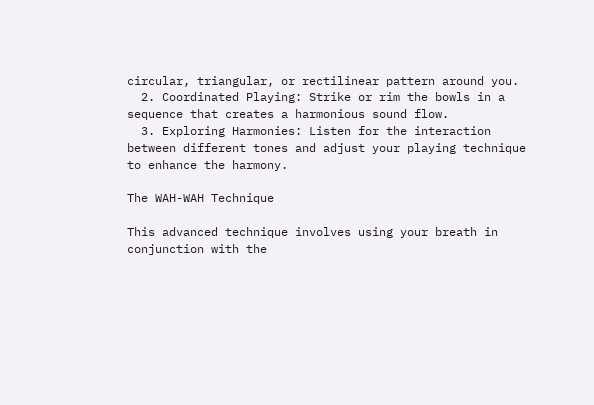circular, triangular, or rectilinear pattern around you.
  2. Coordinated Playing: Strike or rim the bowls in a sequence that creates a harmonious sound flow.
  3. Exploring Harmonies: Listen for the interaction between different tones and adjust your playing technique to enhance the harmony.

The WAH-WAH Technique

This advanced technique involves using your breath in conjunction with the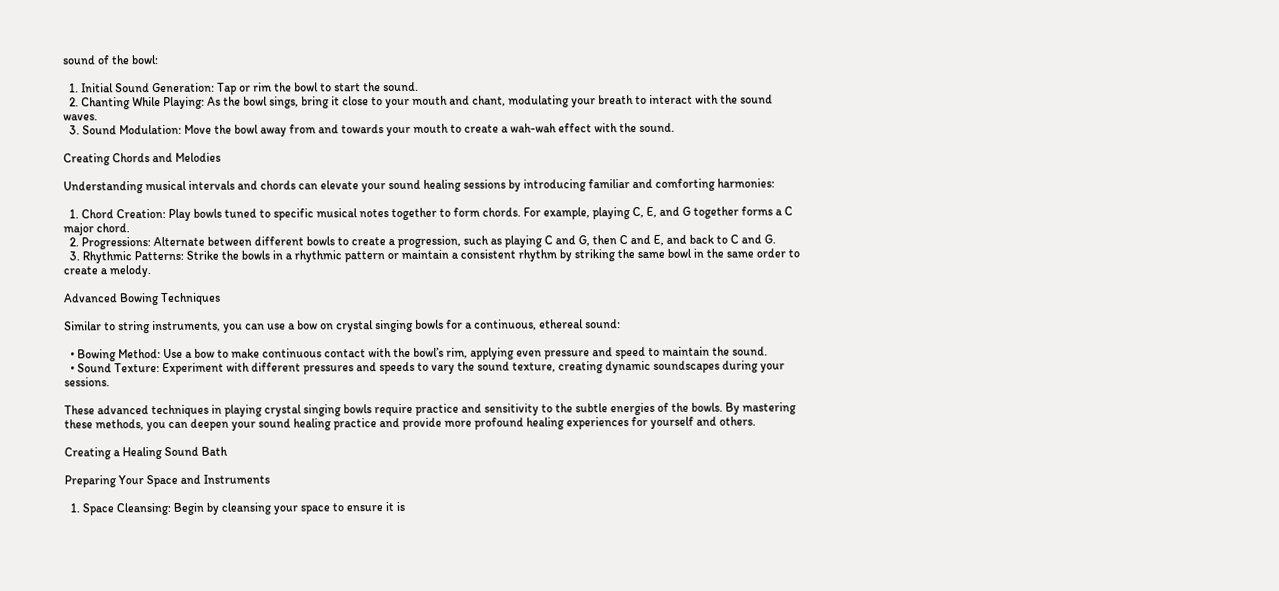sound of the bowl:

  1. Initial Sound Generation: Tap or rim the bowl to start the sound.
  2. Chanting While Playing: As the bowl sings, bring it close to your mouth and chant, modulating your breath to interact with the sound waves.
  3. Sound Modulation: Move the bowl away from and towards your mouth to create a wah-wah effect with the sound.

Creating Chords and Melodies

Understanding musical intervals and chords can elevate your sound healing sessions by introducing familiar and comforting harmonies:

  1. Chord Creation: Play bowls tuned to specific musical notes together to form chords. For example, playing C, E, and G together forms a C major chord.
  2. Progressions: Alternate between different bowls to create a progression, such as playing C and G, then C and E, and back to C and G.
  3. Rhythmic Patterns: Strike the bowls in a rhythmic pattern or maintain a consistent rhythm by striking the same bowl in the same order to create a melody.

Advanced Bowing Techniques

Similar to string instruments, you can use a bow on crystal singing bowls for a continuous, ethereal sound:

  • Bowing Method: Use a bow to make continuous contact with the bowl’s rim, applying even pressure and speed to maintain the sound.
  • Sound Texture: Experiment with different pressures and speeds to vary the sound texture, creating dynamic soundscapes during your sessions.

These advanced techniques in playing crystal singing bowls require practice and sensitivity to the subtle energies of the bowls. By mastering these methods, you can deepen your sound healing practice and provide more profound healing experiences for yourself and others.

Creating a Healing Sound Bath

Preparing Your Space and Instruments

  1. Space Cleansing: Begin by cleansing your space to ensure it is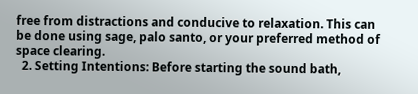free from distractions and conducive to relaxation. This can be done using sage, palo santo, or your preferred method of space clearing.
  2. Setting Intentions: Before starting the sound bath,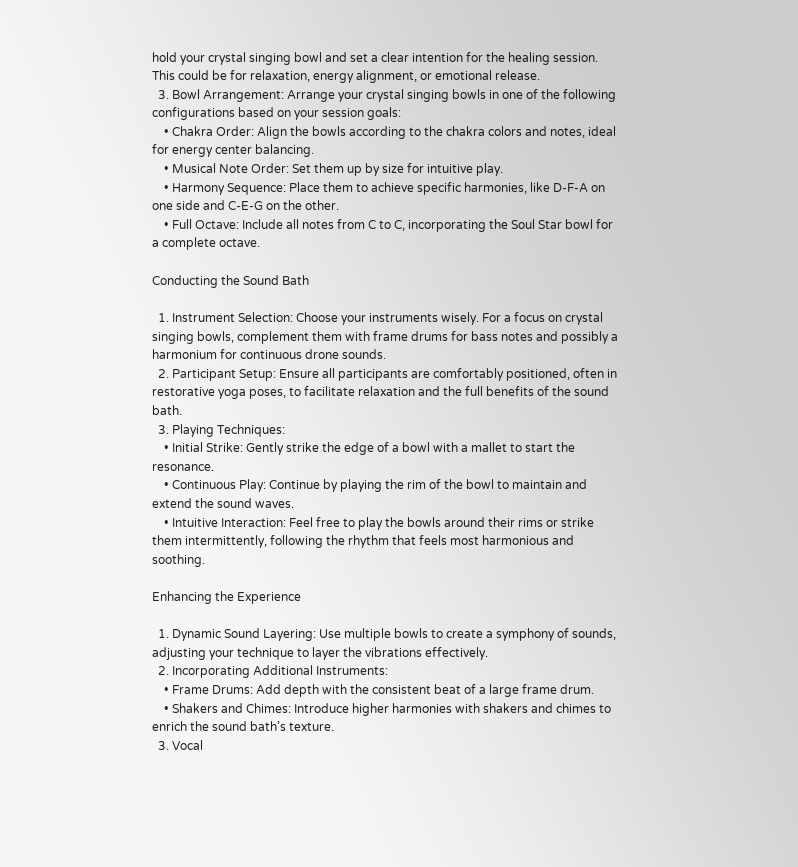hold your crystal singing bowl and set a clear intention for the healing session. This could be for relaxation, energy alignment, or emotional release.
  3. Bowl Arrangement: Arrange your crystal singing bowls in one of the following configurations based on your session goals:
    • Chakra Order: Align the bowls according to the chakra colors and notes, ideal for energy center balancing.
    • Musical Note Order: Set them up by size for intuitive play.
    • Harmony Sequence: Place them to achieve specific harmonies, like D-F-A on one side and C-E-G on the other.
    • Full Octave: Include all notes from C to C, incorporating the Soul Star bowl for a complete octave.

Conducting the Sound Bath

  1. Instrument Selection: Choose your instruments wisely. For a focus on crystal singing bowls, complement them with frame drums for bass notes and possibly a harmonium for continuous drone sounds.
  2. Participant Setup: Ensure all participants are comfortably positioned, often in restorative yoga poses, to facilitate relaxation and the full benefits of the sound bath.
  3. Playing Techniques:
    • Initial Strike: Gently strike the edge of a bowl with a mallet to start the resonance.
    • Continuous Play: Continue by playing the rim of the bowl to maintain and extend the sound waves.
    • Intuitive Interaction: Feel free to play the bowls around their rims or strike them intermittently, following the rhythm that feels most harmonious and soothing.

Enhancing the Experience

  1. Dynamic Sound Layering: Use multiple bowls to create a symphony of sounds, adjusting your technique to layer the vibrations effectively.
  2. Incorporating Additional Instruments:
    • Frame Drums: Add depth with the consistent beat of a large frame drum.
    • Shakers and Chimes: Introduce higher harmonies with shakers and chimes to enrich the sound bath’s texture.
  3. Vocal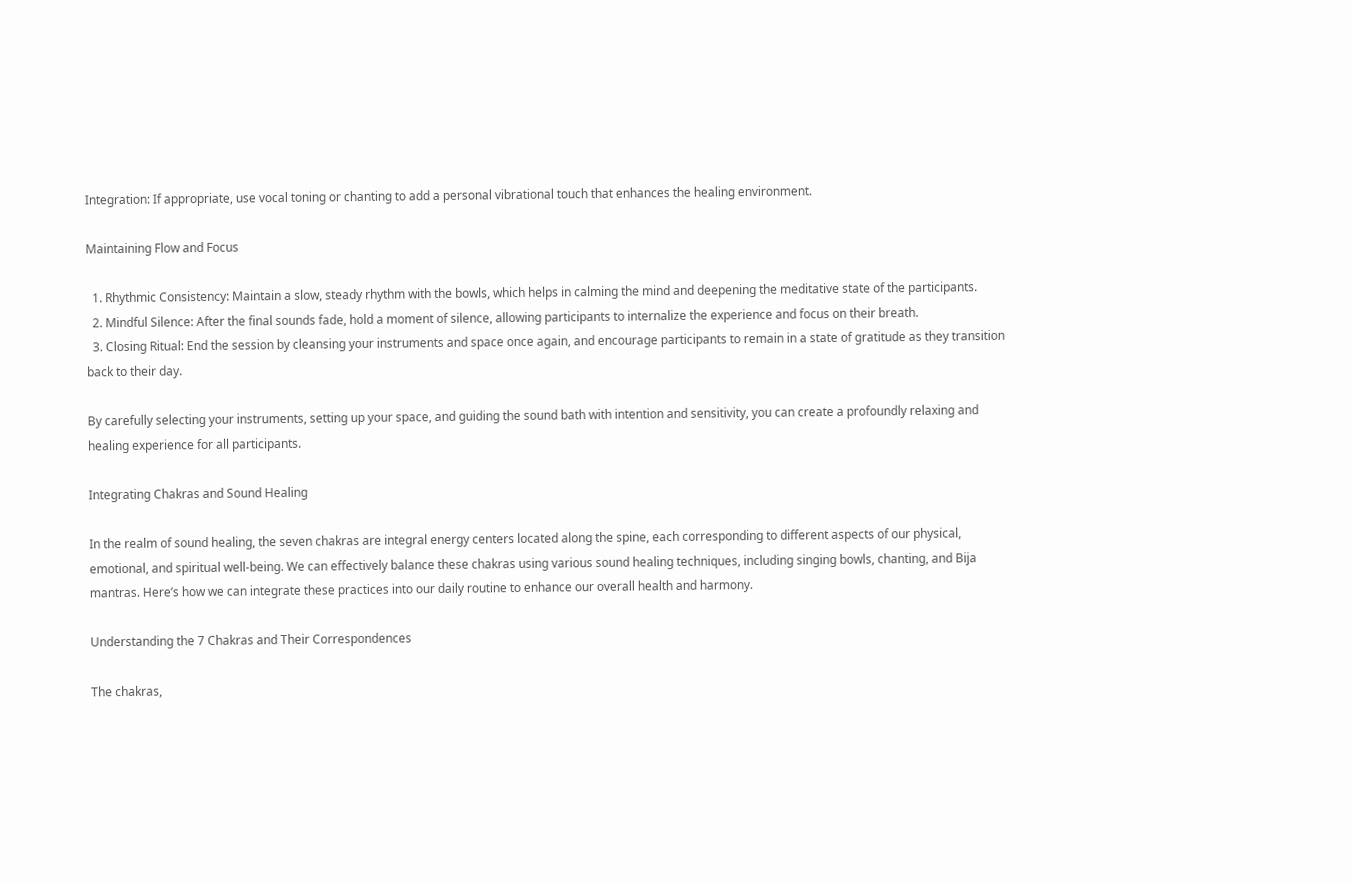Integration: If appropriate, use vocal toning or chanting to add a personal vibrational touch that enhances the healing environment.

Maintaining Flow and Focus

  1. Rhythmic Consistency: Maintain a slow, steady rhythm with the bowls, which helps in calming the mind and deepening the meditative state of the participants.
  2. Mindful Silence: After the final sounds fade, hold a moment of silence, allowing participants to internalize the experience and focus on their breath.
  3. Closing Ritual: End the session by cleansing your instruments and space once again, and encourage participants to remain in a state of gratitude as they transition back to their day.

By carefully selecting your instruments, setting up your space, and guiding the sound bath with intention and sensitivity, you can create a profoundly relaxing and healing experience for all participants.

Integrating Chakras and Sound Healing

In the realm of sound healing, the seven chakras are integral energy centers located along the spine, each corresponding to different aspects of our physical, emotional, and spiritual well-being. We can effectively balance these chakras using various sound healing techniques, including singing bowls, chanting, and Bija mantras. Here’s how we can integrate these practices into our daily routine to enhance our overall health and harmony.

Understanding the 7 Chakras and Their Correspondences

The chakras,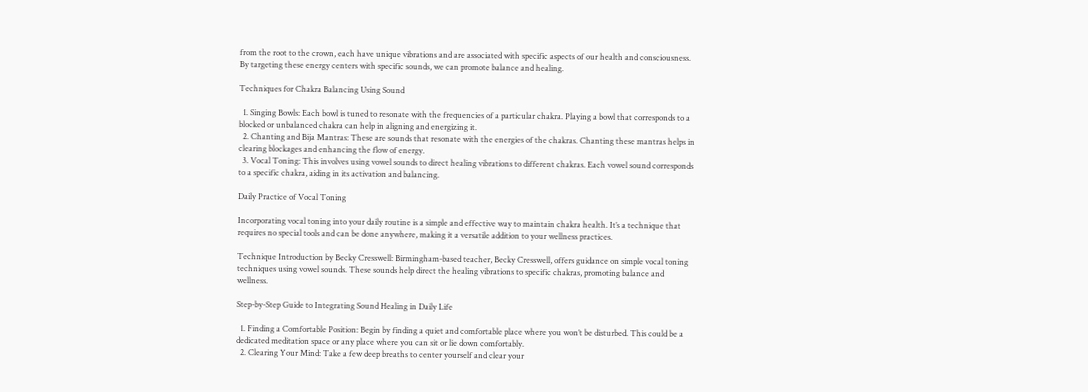from the root to the crown, each have unique vibrations and are associated with specific aspects of our health and consciousness. By targeting these energy centers with specific sounds, we can promote balance and healing.

Techniques for Chakra Balancing Using Sound

  1. Singing Bowls: Each bowl is tuned to resonate with the frequencies of a particular chakra. Playing a bowl that corresponds to a blocked or unbalanced chakra can help in aligning and energizing it.
  2. Chanting and Bija Mantras: These are sounds that resonate with the energies of the chakras. Chanting these mantras helps in clearing blockages and enhancing the flow of energy.
  3. Vocal Toning: This involves using vowel sounds to direct healing vibrations to different chakras. Each vowel sound corresponds to a specific chakra, aiding in its activation and balancing.

Daily Practice of Vocal Toning

Incorporating vocal toning into your daily routine is a simple and effective way to maintain chakra health. It’s a technique that requires no special tools and can be done anywhere, making it a versatile addition to your wellness practices.

Technique Introduction by Becky Cresswell: Birmingham-based teacher, Becky Cresswell, offers guidance on simple vocal toning techniques using vowel sounds. These sounds help direct the healing vibrations to specific chakras, promoting balance and wellness.

Step-by-Step Guide to Integrating Sound Healing in Daily Life

  1. Finding a Comfortable Position: Begin by finding a quiet and comfortable place where you won’t be disturbed. This could be a dedicated meditation space or any place where you can sit or lie down comfortably.
  2. Clearing Your Mind: Take a few deep breaths to center yourself and clear your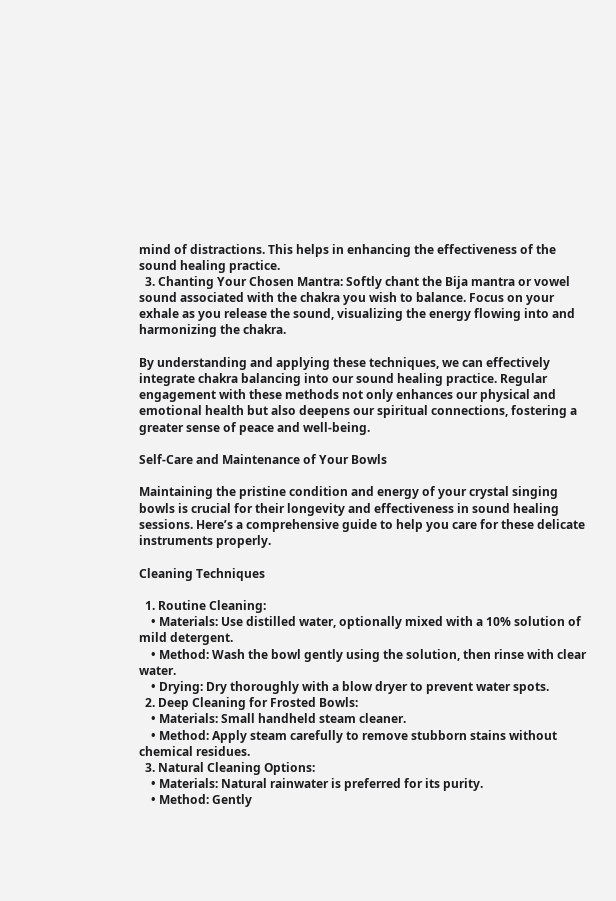mind of distractions. This helps in enhancing the effectiveness of the sound healing practice.
  3. Chanting Your Chosen Mantra: Softly chant the Bija mantra or vowel sound associated with the chakra you wish to balance. Focus on your exhale as you release the sound, visualizing the energy flowing into and harmonizing the chakra.

By understanding and applying these techniques, we can effectively integrate chakra balancing into our sound healing practice. Regular engagement with these methods not only enhances our physical and emotional health but also deepens our spiritual connections, fostering a greater sense of peace and well-being.

Self-Care and Maintenance of Your Bowls

Maintaining the pristine condition and energy of your crystal singing bowls is crucial for their longevity and effectiveness in sound healing sessions. Here’s a comprehensive guide to help you care for these delicate instruments properly.

Cleaning Techniques

  1. Routine Cleaning:
    • Materials: Use distilled water, optionally mixed with a 10% solution of mild detergent.
    • Method: Wash the bowl gently using the solution, then rinse with clear water.
    • Drying: Dry thoroughly with a blow dryer to prevent water spots.
  2. Deep Cleaning for Frosted Bowls:
    • Materials: Small handheld steam cleaner.
    • Method: Apply steam carefully to remove stubborn stains without chemical residues.
  3. Natural Cleaning Options:
    • Materials: Natural rainwater is preferred for its purity.
    • Method: Gently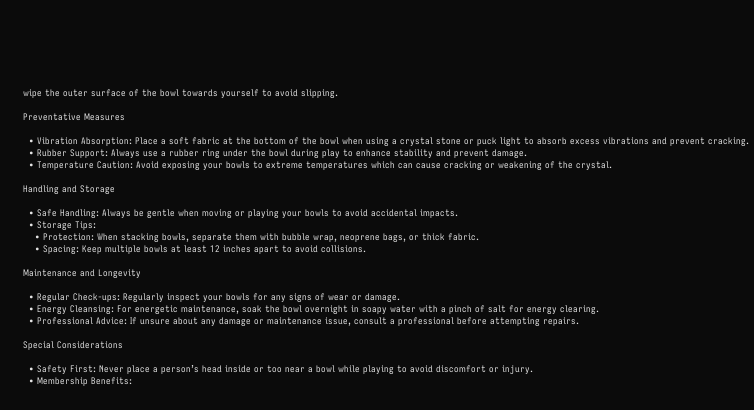wipe the outer surface of the bowl towards yourself to avoid slipping.

Preventative Measures

  • Vibration Absorption: Place a soft fabric at the bottom of the bowl when using a crystal stone or puck light to absorb excess vibrations and prevent cracking.
  • Rubber Support: Always use a rubber ring under the bowl during play to enhance stability and prevent damage.
  • Temperature Caution: Avoid exposing your bowls to extreme temperatures which can cause cracking or weakening of the crystal.

Handling and Storage

  • Safe Handling: Always be gentle when moving or playing your bowls to avoid accidental impacts.
  • Storage Tips:
    • Protection: When stacking bowls, separate them with bubble wrap, neoprene bags, or thick fabric.
    • Spacing: Keep multiple bowls at least 12 inches apart to avoid collisions.

Maintenance and Longevity

  • Regular Check-ups: Regularly inspect your bowls for any signs of wear or damage.
  • Energy Cleansing: For energetic maintenance, soak the bowl overnight in soapy water with a pinch of salt for energy clearing.
  • Professional Advice: If unsure about any damage or maintenance issue, consult a professional before attempting repairs.

Special Considerations

  • Safety First: Never place a person’s head inside or too near a bowl while playing to avoid discomfort or injury.
  • Membership Benefits: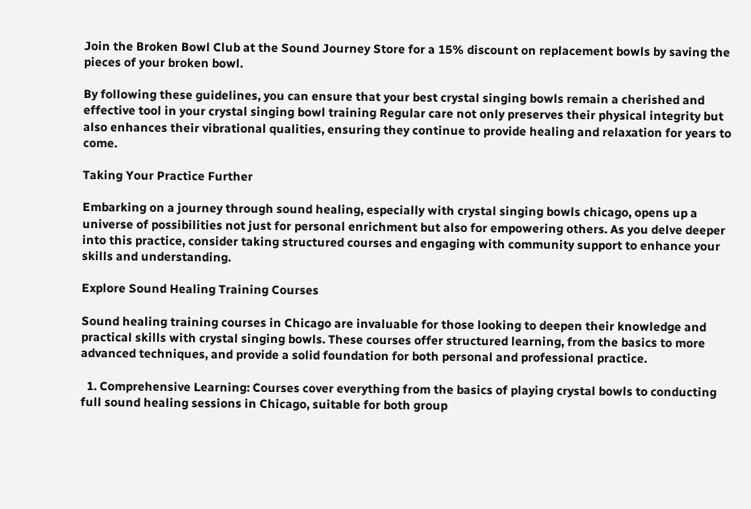Join the Broken Bowl Club at the Sound Journey Store for a 15% discount on replacement bowls by saving the pieces of your broken bowl.

By following these guidelines, you can ensure that your best crystal singing bowls remain a cherished and effective tool in your crystal singing bowl training Regular care not only preserves their physical integrity but also enhances their vibrational qualities, ensuring they continue to provide healing and relaxation for years to come.

Taking Your Practice Further

Embarking on a journey through sound healing, especially with crystal singing bowls chicago, opens up a universe of possibilities not just for personal enrichment but also for empowering others. As you delve deeper into this practice, consider taking structured courses and engaging with community support to enhance your skills and understanding.

Explore Sound Healing Training Courses

Sound healing training courses in Chicago are invaluable for those looking to deepen their knowledge and practical skills with crystal singing bowls. These courses offer structured learning, from the basics to more advanced techniques, and provide a solid foundation for both personal and professional practice.

  1. Comprehensive Learning: Courses cover everything from the basics of playing crystal bowls to conducting full sound healing sessions in Chicago, suitable for both group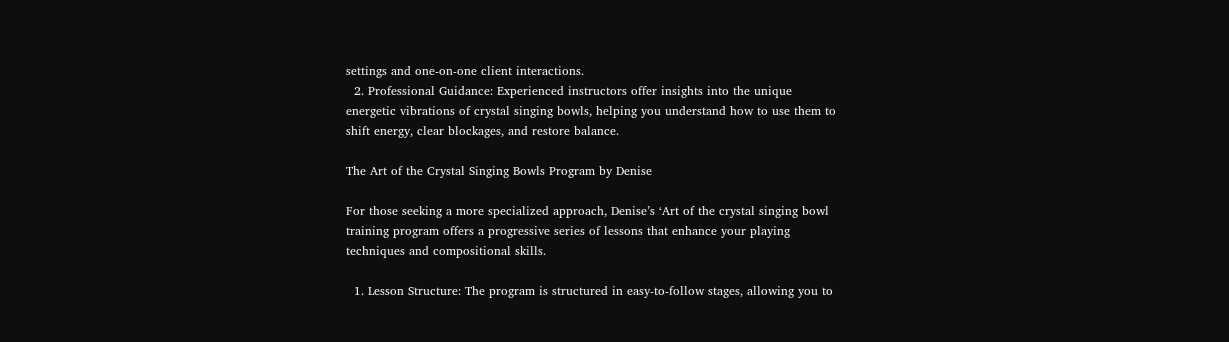settings and one-on-one client interactions.
  2. Professional Guidance: Experienced instructors offer insights into the unique energetic vibrations of crystal singing bowls, helping you understand how to use them to shift energy, clear blockages, and restore balance.

The Art of the Crystal Singing Bowls Program by Denise

For those seeking a more specialized approach, Denise’s ‘Art of the crystal singing bowl training program offers a progressive series of lessons that enhance your playing techniques and compositional skills.

  1. Lesson Structure: The program is structured in easy-to-follow stages, allowing you to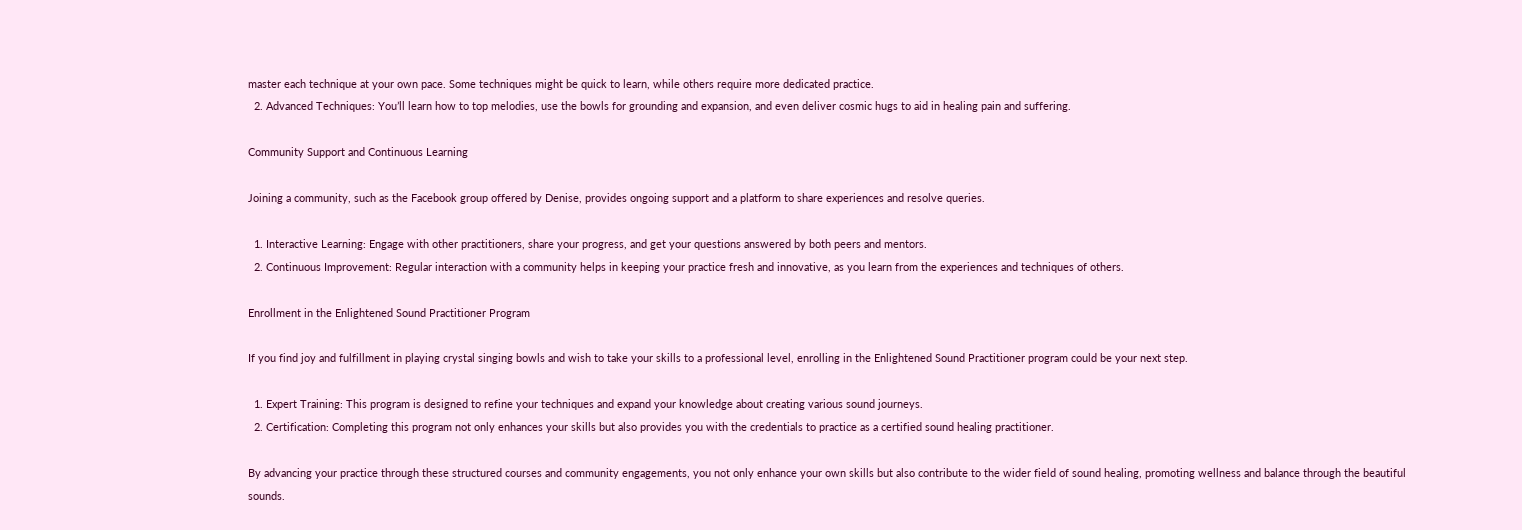master each technique at your own pace. Some techniques might be quick to learn, while others require more dedicated practice.
  2. Advanced Techniques: You’ll learn how to top melodies, use the bowls for grounding and expansion, and even deliver cosmic hugs to aid in healing pain and suffering.

Community Support and Continuous Learning

Joining a community, such as the Facebook group offered by Denise, provides ongoing support and a platform to share experiences and resolve queries.

  1. Interactive Learning: Engage with other practitioners, share your progress, and get your questions answered by both peers and mentors.
  2. Continuous Improvement: Regular interaction with a community helps in keeping your practice fresh and innovative, as you learn from the experiences and techniques of others.

Enrollment in the Enlightened Sound Practitioner Program

If you find joy and fulfillment in playing crystal singing bowls and wish to take your skills to a professional level, enrolling in the Enlightened Sound Practitioner program could be your next step.

  1. Expert Training: This program is designed to refine your techniques and expand your knowledge about creating various sound journeys.
  2. Certification: Completing this program not only enhances your skills but also provides you with the credentials to practice as a certified sound healing practitioner.

By advancing your practice through these structured courses and community engagements, you not only enhance your own skills but also contribute to the wider field of sound healing, promoting wellness and balance through the beautiful sounds.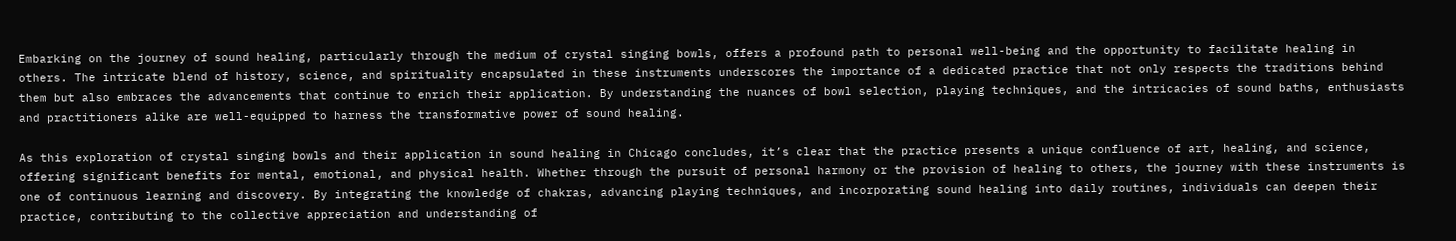Embarking on the journey of sound healing, particularly through the medium of crystal singing bowls, offers a profound path to personal well-being and the opportunity to facilitate healing in others. The intricate blend of history, science, and spirituality encapsulated in these instruments underscores the importance of a dedicated practice that not only respects the traditions behind them but also embraces the advancements that continue to enrich their application. By understanding the nuances of bowl selection, playing techniques, and the intricacies of sound baths, enthusiasts and practitioners alike are well-equipped to harness the transformative power of sound healing.

As this exploration of crystal singing bowls and their application in sound healing in Chicago concludes, it’s clear that the practice presents a unique confluence of art, healing, and science, offering significant benefits for mental, emotional, and physical health. Whether through the pursuit of personal harmony or the provision of healing to others, the journey with these instruments is one of continuous learning and discovery. By integrating the knowledge of chakras, advancing playing techniques, and incorporating sound healing into daily routines, individuals can deepen their practice, contributing to the collective appreciation and understanding of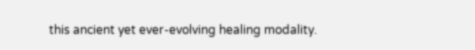this ancient yet ever-evolving healing modality.